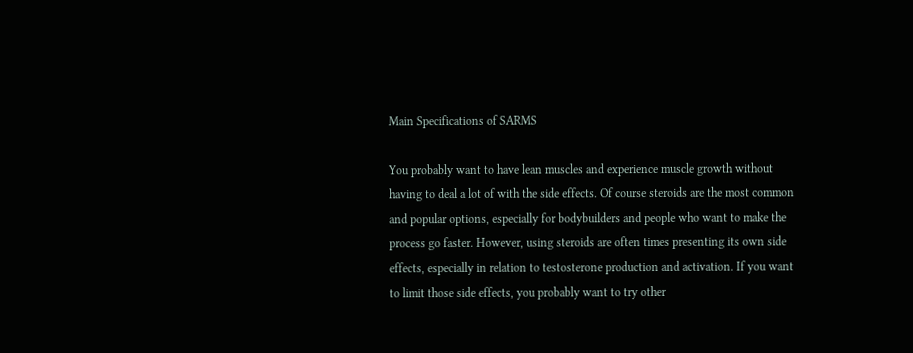Main Specifications of SARMS

You probably want to have lean muscles and experience muscle growth without having to deal a lot of with the side effects. Of course steroids are the most common and popular options, especially for bodybuilders and people who want to make the process go faster. However, using steroids are often times presenting its own side effects, especially in relation to testosterone production and activation. If you want to limit those side effects, you probably want to try other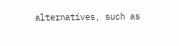alternatives, such as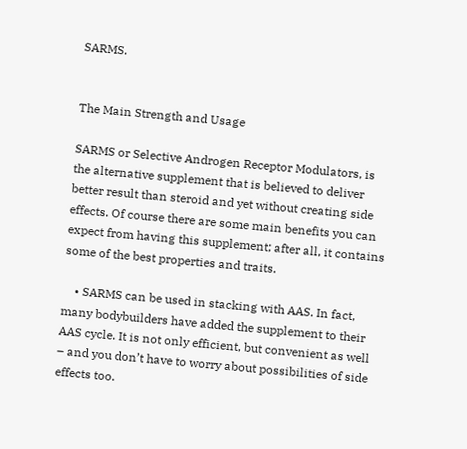SARMS.


The Main Strength and Usage

SARMS or Selective Androgen Receptor Modulators, is the alternative supplement that is believed to deliver better result than steroid and yet without creating side effects. Of course there are some main benefits you can expect from having this supplement; after all, it contains some of the best properties and traits.

    • SARMS can be used in stacking with AAS. In fact, many bodybuilders have added the supplement to their AAS cycle. It is not only efficient, but convenient as well – and you don’t have to worry about possibilities of side effects too.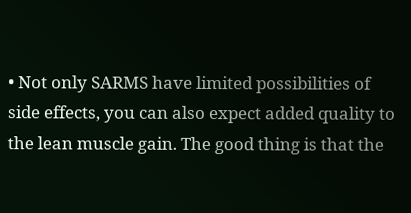• Not only SARMS have limited possibilities of side effects, you can also expect added quality to the lean muscle gain. The good thing is that the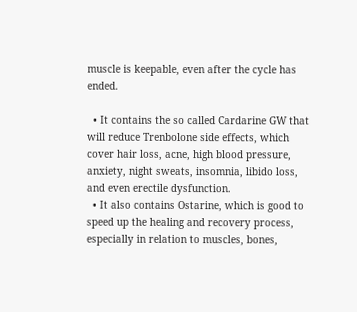muscle is keepable, even after the cycle has ended.

  • It contains the so called Cardarine GW that will reduce Trenbolone side effects, which cover hair loss, acne, high blood pressure, anxiety, night sweats, insomnia, libido loss, and even erectile dysfunction.
  • It also contains Ostarine, which is good to speed up the healing and recovery process, especially in relation to muscles, bones,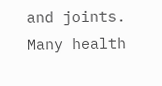and joints. Many health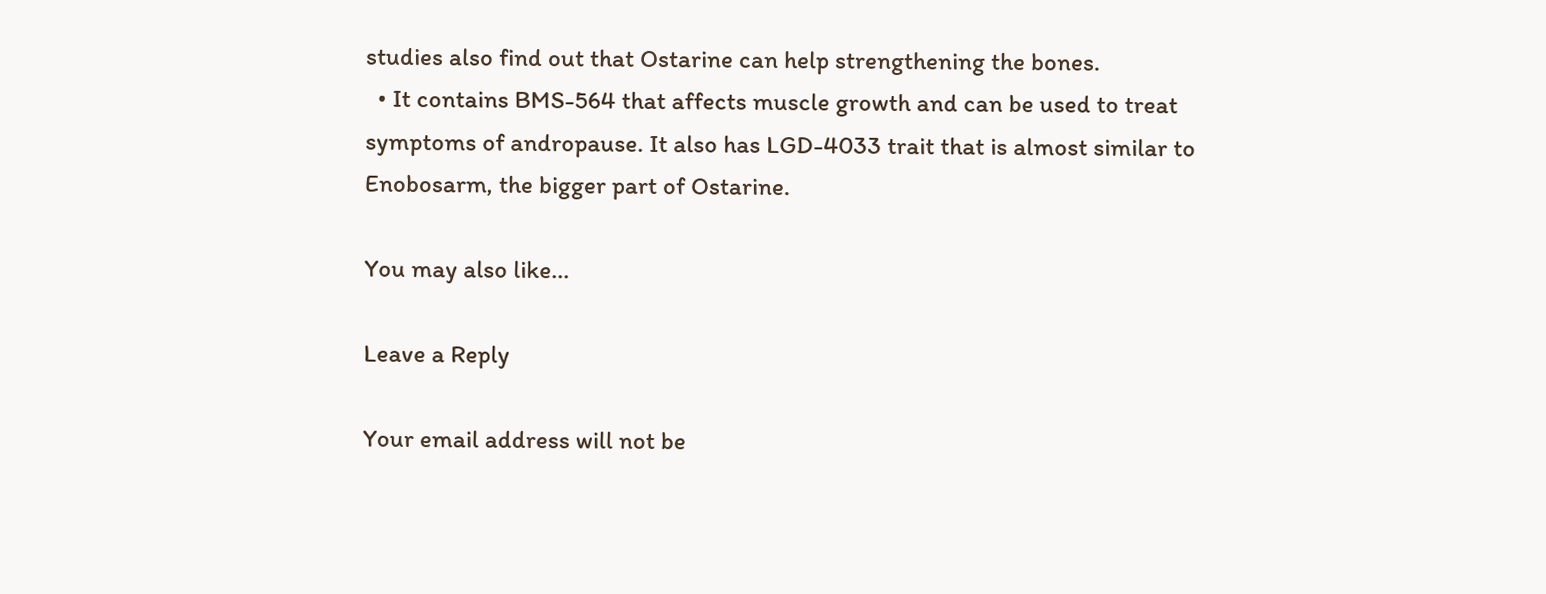studies also find out that Ostarine can help strengthening the bones.
  • It contains BMS-564 that affects muscle growth and can be used to treat symptoms of andropause. It also has LGD-4033 trait that is almost similar to Enobosarm, the bigger part of Ostarine.

You may also like...

Leave a Reply

Your email address will not be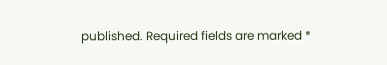published. Required fields are marked *